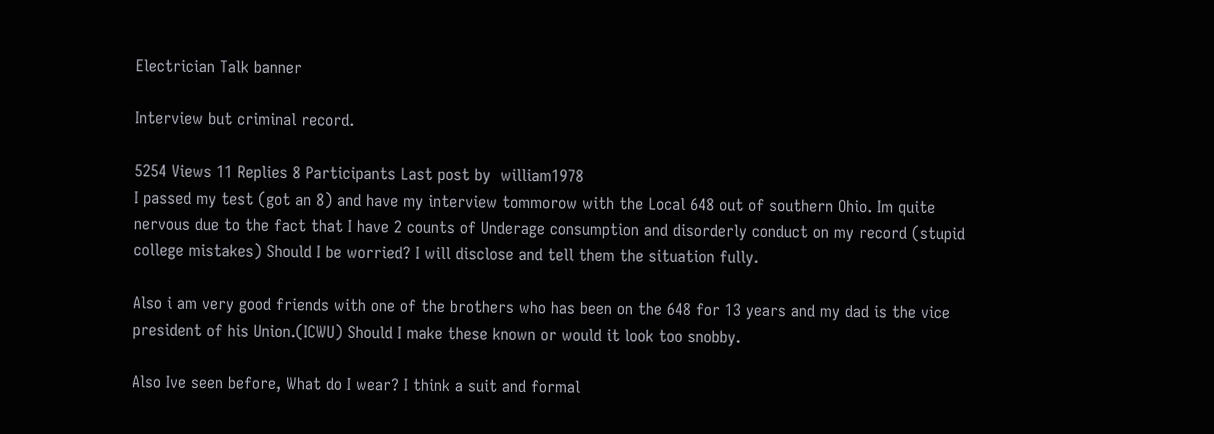Electrician Talk banner

Interview but criminal record.

5254 Views 11 Replies 8 Participants Last post by  william1978
I passed my test (got an 8) and have my interview tommorow with the Local 648 out of southern Ohio. Im quite nervous due to the fact that I have 2 counts of Underage consumption and disorderly conduct on my record (stupid college mistakes) Should I be worried? I will disclose and tell them the situation fully.

Also i am very good friends with one of the brothers who has been on the 648 for 13 years and my dad is the vice president of his Union.(ICWU) Should I make these known or would it look too snobby.

Also Ive seen before, What do I wear? I think a suit and formal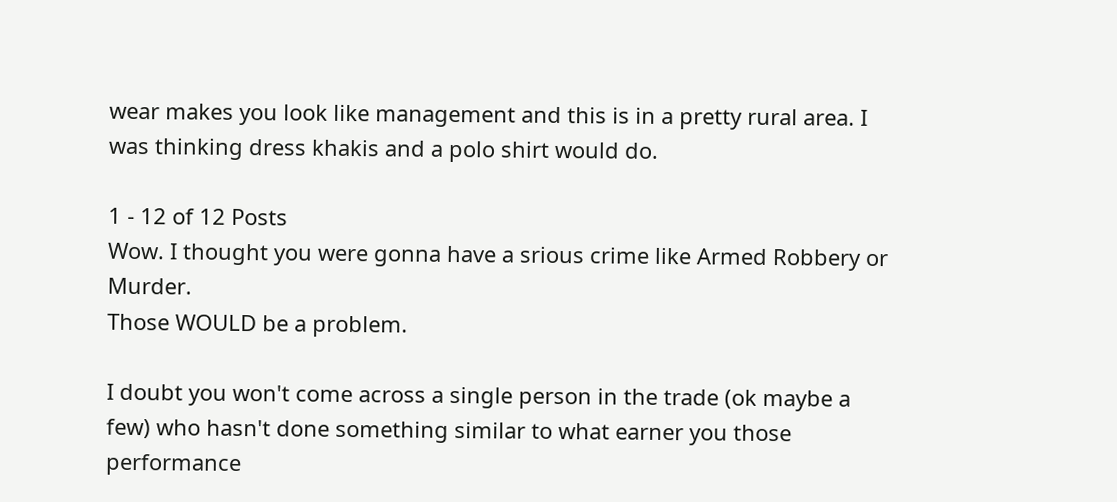wear makes you look like management and this is in a pretty rural area. I was thinking dress khakis and a polo shirt would do.

1 - 12 of 12 Posts
Wow. I thought you were gonna have a srious crime like Armed Robbery or Murder.
Those WOULD be a problem.

I doubt you won't come across a single person in the trade (ok maybe a few) who hasn't done something similar to what earner you those performance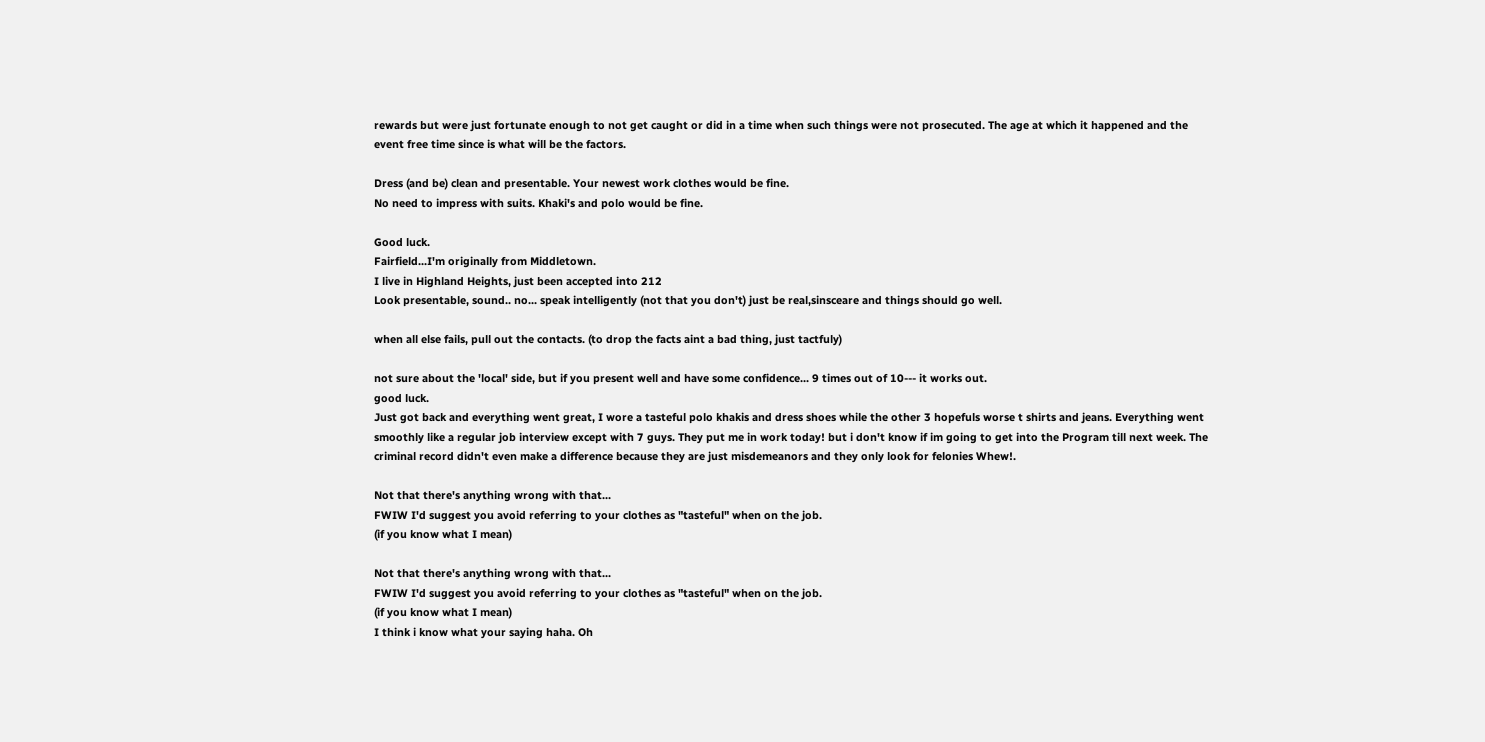rewards but were just fortunate enough to not get caught or did in a time when such things were not prosecuted. The age at which it happened and the event free time since is what will be the factors.

Dress (and be) clean and presentable. Your newest work clothes would be fine.
No need to impress with suits. Khaki's and polo would be fine.

Good luck.
Fairfield...I'm originally from Middletown.
I live in Highland Heights, just been accepted into 212
Look presentable, sound.. no... speak intelligently (not that you don't) just be real,sinsceare and things should go well.

when all else fails, pull out the contacts. (to drop the facts aint a bad thing, just tactfuly)

not sure about the 'local' side, but if you present well and have some confidence... 9 times out of 10--- it works out.
good luck.
Just got back and everything went great, I wore a tasteful polo khakis and dress shoes while the other 3 hopefuls worse t shirts and jeans. Everything went smoothly like a regular job interview except with 7 guys. They put me in work today! but i don't know if im going to get into the Program till next week. The criminal record didn't even make a difference because they are just misdemeanors and they only look for felonies Whew!.

Not that there's anything wrong with that...
FWIW I'd suggest you avoid referring to your clothes as "tasteful" when on the job.
(if you know what I mean)

Not that there's anything wrong with that...
FWIW I'd suggest you avoid referring to your clothes as "tasteful" when on the job.
(if you know what I mean)
I think i know what your saying haha. Oh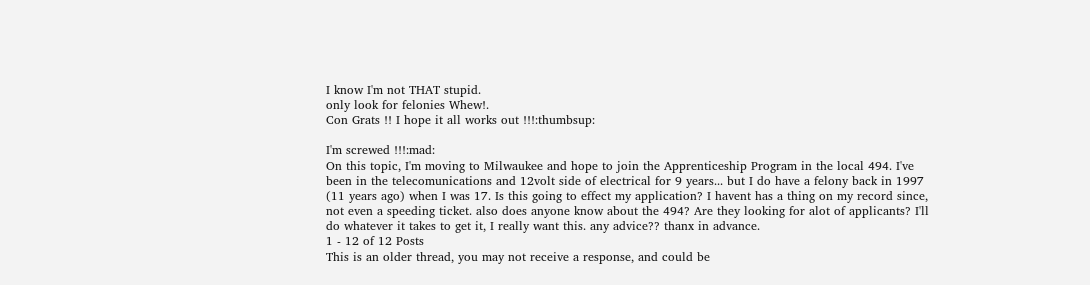I know I'm not THAT stupid.
only look for felonies Whew!.
Con Grats !! I hope it all works out !!!:thumbsup:

I'm screwed !!!:mad:
On this topic, I'm moving to Milwaukee and hope to join the Apprenticeship Program in the local 494. I've been in the telecomunications and 12volt side of electrical for 9 years... but I do have a felony back in 1997 (11 years ago) when I was 17. Is this going to effect my application? I havent has a thing on my record since, not even a speeding ticket. also does anyone know about the 494? Are they looking for alot of applicants? I'll do whatever it takes to get it, I really want this. any advice?? thanx in advance.
1 - 12 of 12 Posts
This is an older thread, you may not receive a response, and could be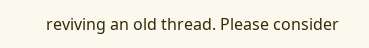reviving an old thread. Please consider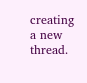creating a new thread.